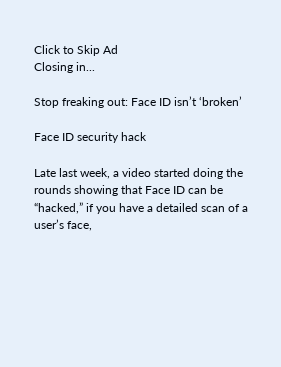Click to Skip Ad
Closing in...

Stop freaking out: Face ID isn’t ‘broken’

Face ID security hack

Late last week, a video started doing the rounds showing that Face ID can be “hacked,” if you have a detailed scan of a user’s face,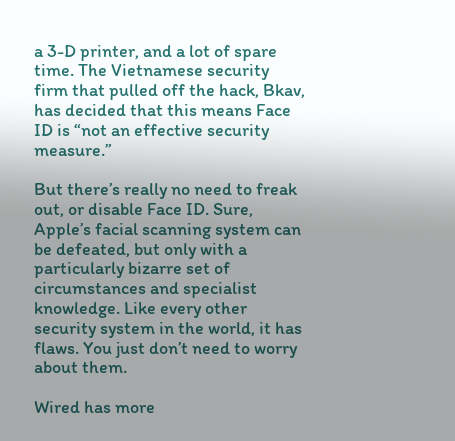a 3-D printer, and a lot of spare time. The Vietnamese security firm that pulled off the hack, Bkav, has decided that this means Face ID is “not an effective security measure.”

But there’s really no need to freak out, or disable Face ID. Sure, Apple’s facial scanning system can be defeated, but only with a particularly bizarre set of circumstances and specialist knowledge. Like every other security system in the world, it has flaws. You just don’t need to worry about them.

Wired has more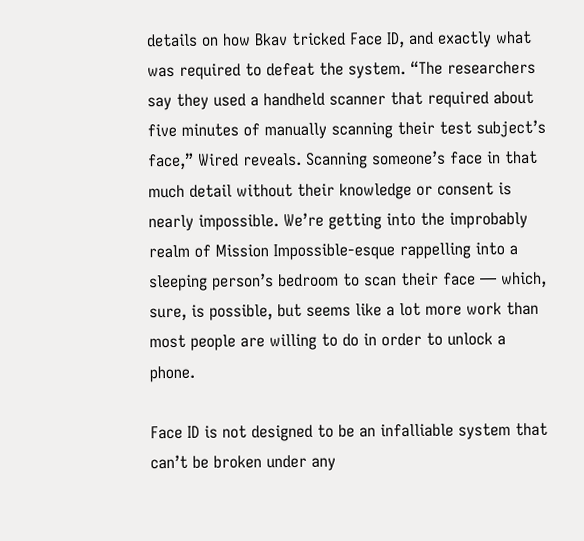details on how Bkav tricked Face ID, and exactly what was required to defeat the system. “The researchers say they used a handheld scanner that required about five minutes of manually scanning their test subject’s face,” Wired reveals. Scanning someone’s face in that much detail without their knowledge or consent is nearly impossible. We’re getting into the improbably realm of Mission Impossible-esque rappelling into a sleeping person’s bedroom to scan their face — which, sure, is possible, but seems like a lot more work than most people are willing to do in order to unlock a phone.

Face ID is not designed to be an infalliable system that can’t be broken under any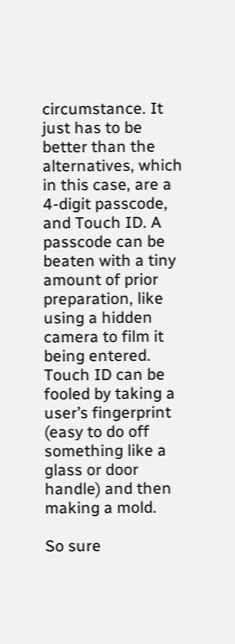circumstance. It just has to be better than the alternatives, which in this case, are a 4-digit passcode, and Touch ID. A passcode can be beaten with a tiny amount of prior preparation, like using a hidden camera to film it being entered. Touch ID can be fooled by taking a user’s fingerprint (easy to do off something like a glass or door handle) and then making a mold.

So sure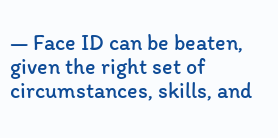— Face ID can be beaten, given the right set of circumstances, skills, and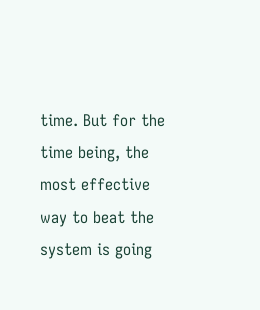time. But for the time being, the most effective way to beat the system is going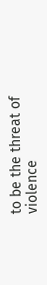to be the threat of violence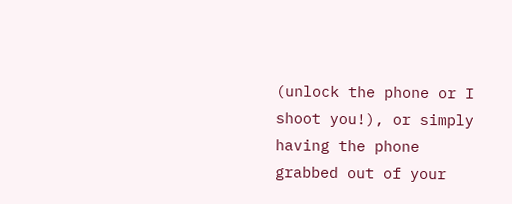(unlock the phone or I shoot you!), or simply having the phone grabbed out of your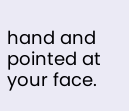hand and pointed at your face.